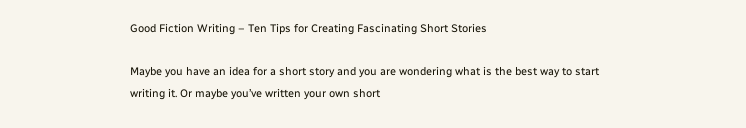Good Fiction Writing – Ten Tips for Creating Fascinating Short Stories

Maybe you have an idea for a short story and you are wondering what is the best way to start writing it. Or maybe you’ve written your own short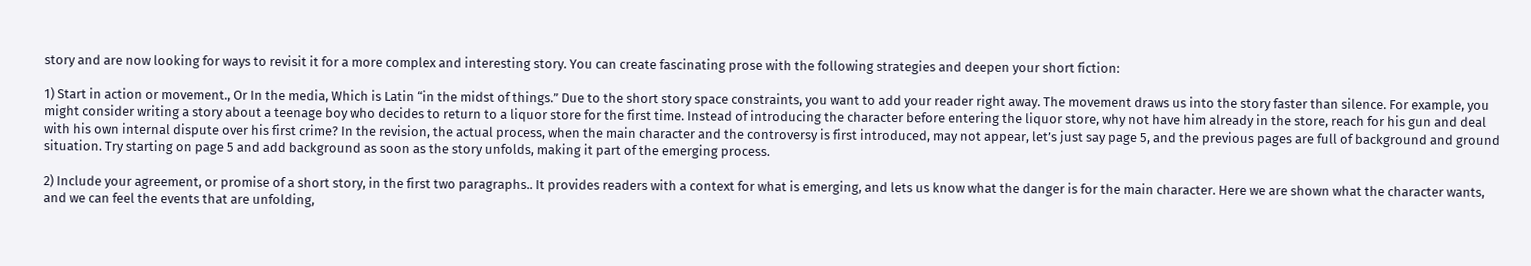story and are now looking for ways to revisit it for a more complex and interesting story. You can create fascinating prose with the following strategies and deepen your short fiction:

1) Start in action or movement., Or In the media, Which is Latin “in the midst of things.” Due to the short story space constraints, you want to add your reader right away. The movement draws us into the story faster than silence. For example, you might consider writing a story about a teenage boy who decides to return to a liquor store for the first time. Instead of introducing the character before entering the liquor store, why not have him already in the store, reach for his gun and deal with his own internal dispute over his first crime? In the revision, the actual process, when the main character and the controversy is first introduced, may not appear, let’s just say page 5, and the previous pages are full of background and ground situation. Try starting on page 5 and add background as soon as the story unfolds, making it part of the emerging process.

2) Include your agreement, or promise of a short story, in the first two paragraphs.. It provides readers with a context for what is emerging, and lets us know what the danger is for the main character. Here we are shown what the character wants, and we can feel the events that are unfolding,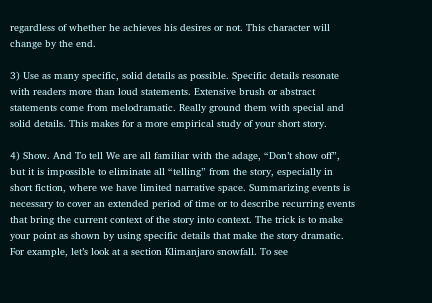regardless of whether he achieves his desires or not. This character will change by the end.

3) Use as many specific, solid details as possible. Specific details resonate with readers more than loud statements. Extensive brush or abstract statements come from melodramatic. Really ground them with special and solid details. This makes for a more empirical study of your short story.

4) Show. And To tell We are all familiar with the adage, “Don’t show off”, but it is impossible to eliminate all “telling” from the story, especially in short fiction, where we have limited narrative space. Summarizing events is necessary to cover an extended period of time or to describe recurring events that bring the current context of the story into context. The trick is to make your point as shown by using specific details that make the story dramatic. For example, let’s look at a section Klimanjaro snowfall. To see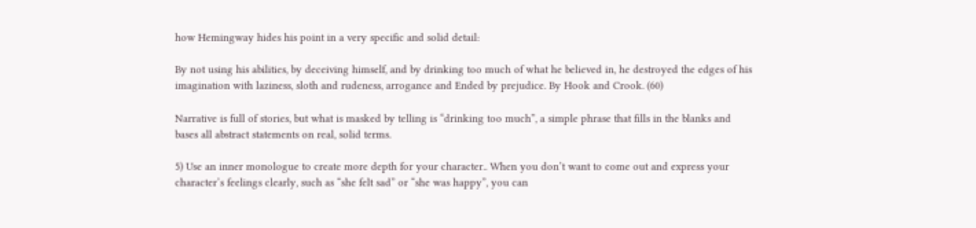how Hemingway hides his point in a very specific and solid detail:

By not using his abilities, by deceiving himself, and by drinking too much of what he believed in, he destroyed the edges of his imagination with laziness, sloth and rudeness, arrogance and Ended by prejudice. By Hook and Crook. (60)

Narrative is full of stories, but what is masked by telling is “drinking too much”, a simple phrase that fills in the blanks and bases all abstract statements on real, solid terms.

5) Use an inner monologue to create more depth for your character.. When you don’t want to come out and express your character’s feelings clearly, such as “she felt sad” or “she was happy”, you can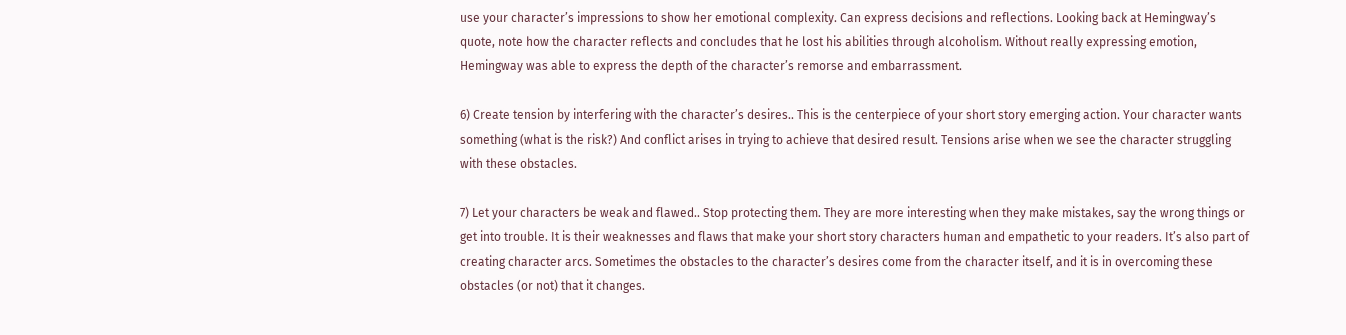use your character’s impressions to show her emotional complexity. Can express decisions and reflections. Looking back at Hemingway’s quote, note how the character reflects and concludes that he lost his abilities through alcoholism. Without really expressing emotion, Hemingway was able to express the depth of the character’s remorse and embarrassment.

6) Create tension by interfering with the character’s desires.. This is the centerpiece of your short story emerging action. Your character wants something (what is the risk?) And conflict arises in trying to achieve that desired result. Tensions arise when we see the character struggling with these obstacles.

7) Let your characters be weak and flawed.. Stop protecting them. They are more interesting when they make mistakes, say the wrong things or get into trouble. It is their weaknesses and flaws that make your short story characters human and empathetic to your readers. It’s also part of creating character arcs. Sometimes the obstacles to the character’s desires come from the character itself, and it is in overcoming these obstacles (or not) that it changes.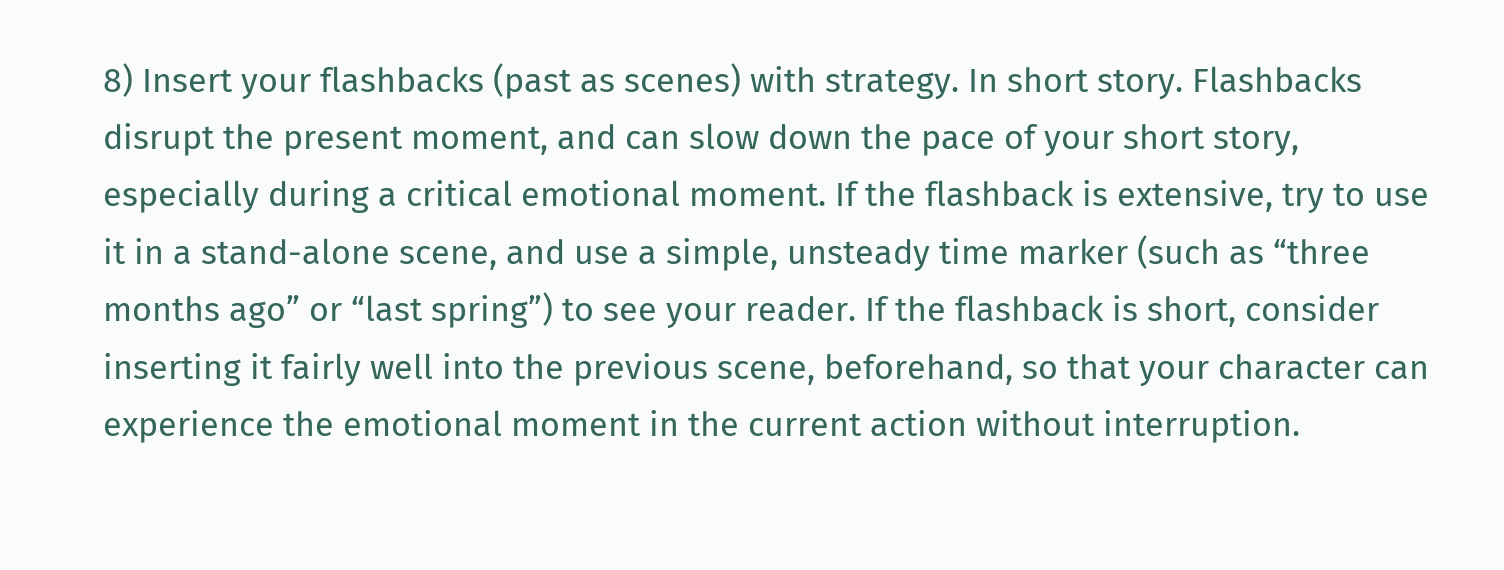8) Insert your flashbacks (past as scenes) with strategy. In short story. Flashbacks disrupt the present moment, and can slow down the pace of your short story, especially during a critical emotional moment. If the flashback is extensive, try to use it in a stand-alone scene, and use a simple, unsteady time marker (such as “three months ago” or “last spring”) to see your reader. If the flashback is short, consider inserting it fairly well into the previous scene, beforehand, so that your character can experience the emotional moment in the current action without interruption.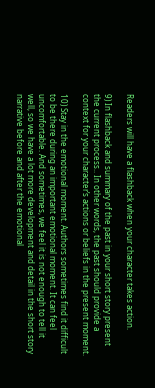Readers will have a flashback when your character takes action.

9) In flashback and summary of the past in your short story present the current process.. In other words, the past should provide a context for your character’s actions or beliefs in the present moment.

10) Stay in the emotional moment. Authors sometimes find it difficult to be there during an important emotional moment. It can feel uncomfortable. And sometimes, we feel it is not enough to tell it well, so we have a lot more development and detail in the short story narrative before and after the emotional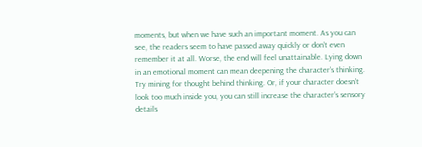moments, but when we have such an important moment. As you can see, the readers seem to have passed away quickly or don’t even remember it at all. Worse, the end will feel unattainable. Lying down in an emotional moment can mean deepening the character’s thinking. Try mining for thought behind thinking. Or, if your character doesn’t look too much inside you, you can still increase the character’s sensory details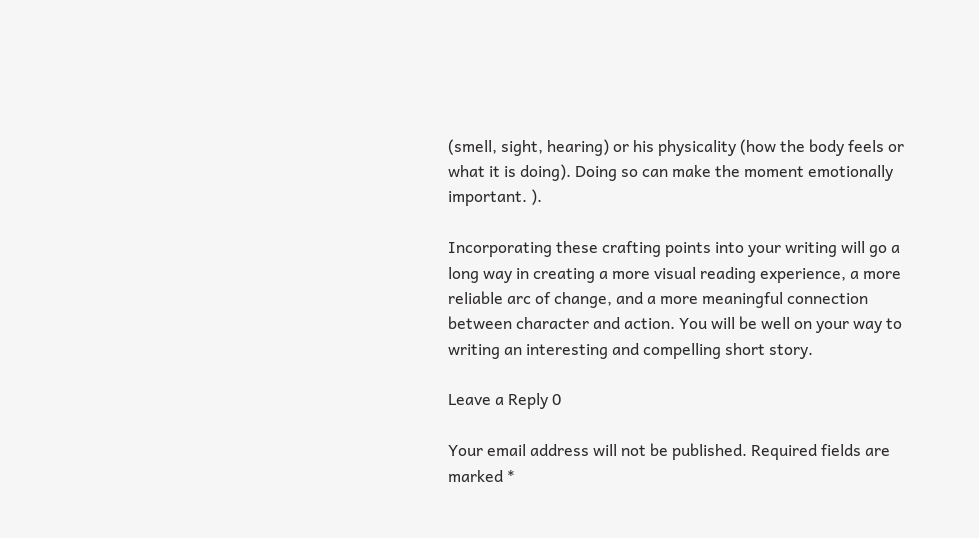(smell, sight, hearing) or his physicality (how the body feels or what it is doing). Doing so can make the moment emotionally important. ).

Incorporating these crafting points into your writing will go a long way in creating a more visual reading experience, a more reliable arc of change, and a more meaningful connection between character and action. You will be well on your way to writing an interesting and compelling short story.

Leave a Reply 0

Your email address will not be published. Required fields are marked *